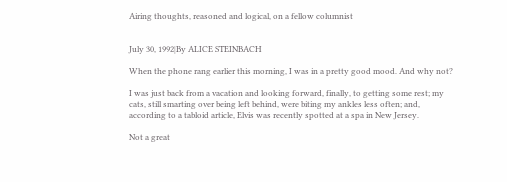Airing thoughts, reasoned and logical, on a fellow columnist


July 30, 1992|By ALICE STEINBACH

When the phone rang earlier this morning, I was in a pretty good mood. And why not?

I was just back from a vacation and looking forward, finally, to getting some rest; my cats, still smarting over being left behind, were biting my ankles less often; and, according to a tabloid article, Elvis was recently spotted at a spa in New Jersey.

Not a great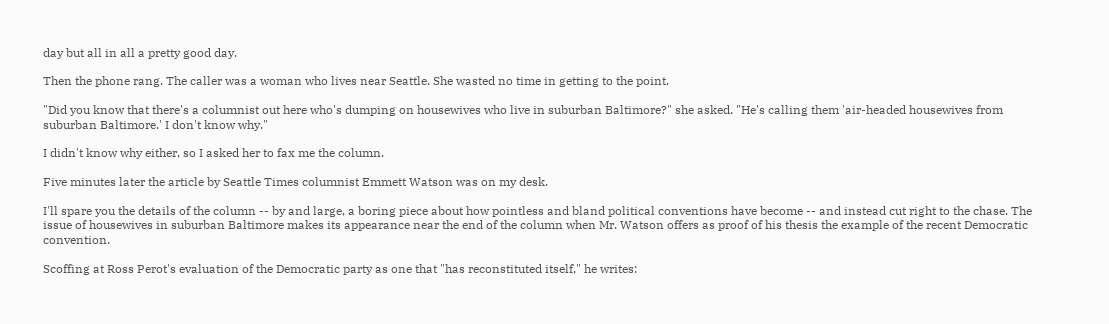day but all in all a pretty good day.

Then the phone rang. The caller was a woman who lives near Seattle. She wasted no time in getting to the point.

"Did you know that there's a columnist out here who's dumping on housewives who live in suburban Baltimore?" she asked. "He's calling them 'air-headed housewives from suburban Baltimore.' I don't know why."

I didn't know why either, so I asked her to fax me the column.

Five minutes later the article by Seattle Times columnist Emmett Watson was on my desk.

I'll spare you the details of the column -- by and large, a boring piece about how pointless and bland political conventions have become -- and instead cut right to the chase. The issue of housewives in suburban Baltimore makes its appearance near the end of the column when Mr. Watson offers as proof of his thesis the example of the recent Democratic convention.

Scoffing at Ross Perot's evaluation of the Democratic party as one that "has reconstituted itself," he writes: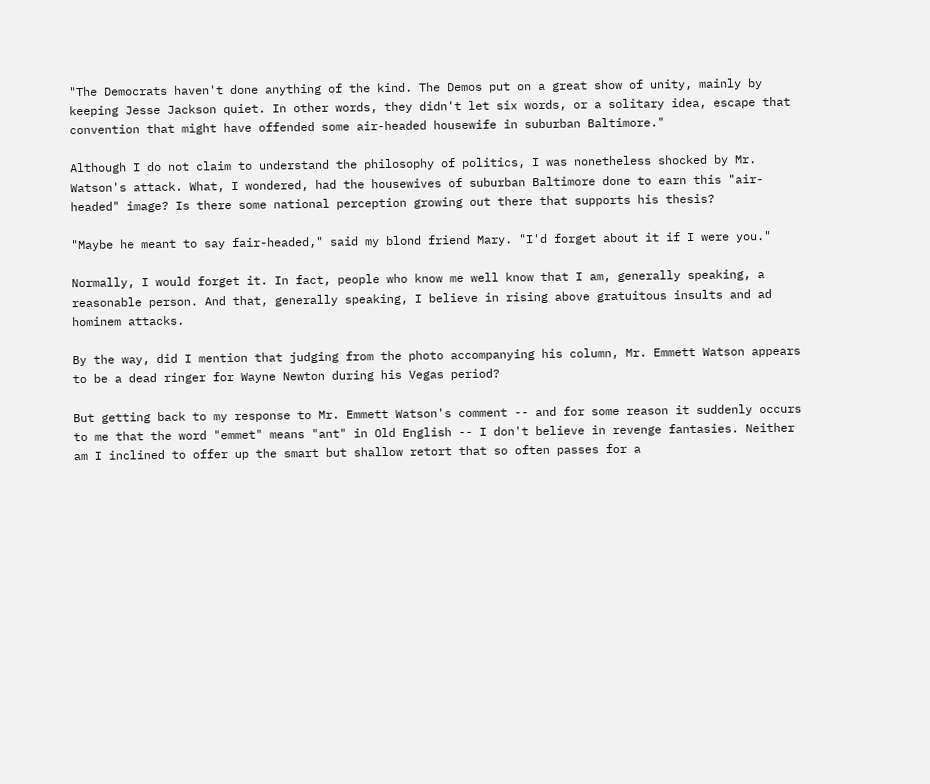"The Democrats haven't done anything of the kind. The Demos put on a great show of unity, mainly by keeping Jesse Jackson quiet. In other words, they didn't let six words, or a solitary idea, escape that convention that might have offended some air-headed housewife in suburban Baltimore."

Although I do not claim to understand the philosophy of politics, I was nonetheless shocked by Mr. Watson's attack. What, I wondered, had the housewives of suburban Baltimore done to earn this "air-headed" image? Is there some national perception growing out there that supports his thesis?

"Maybe he meant to say fair-headed," said my blond friend Mary. "I'd forget about it if I were you."

Normally, I would forget it. In fact, people who know me well know that I am, generally speaking, a reasonable person. And that, generally speaking, I believe in rising above gratuitous insults and ad hominem attacks.

By the way, did I mention that judging from the photo accompanying his column, Mr. Emmett Watson appears to be a dead ringer for Wayne Newton during his Vegas period?

But getting back to my response to Mr. Emmett Watson's comment -- and for some reason it suddenly occurs to me that the word "emmet" means "ant" in Old English -- I don't believe in revenge fantasies. Neither am I inclined to offer up the smart but shallow retort that so often passes for a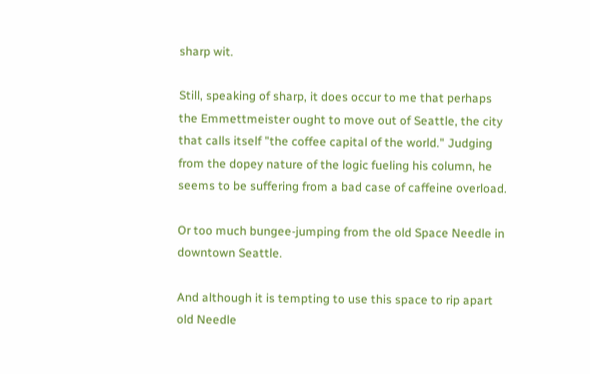sharp wit.

Still, speaking of sharp, it does occur to me that perhaps the Emmettmeister ought to move out of Seattle, the city that calls itself "the coffee capital of the world." Judging from the dopey nature of the logic fueling his column, he seems to be suffering from a bad case of caffeine overload.

Or too much bungee-jumping from the old Space Needle in downtown Seattle.

And although it is tempting to use this space to rip apart old Needle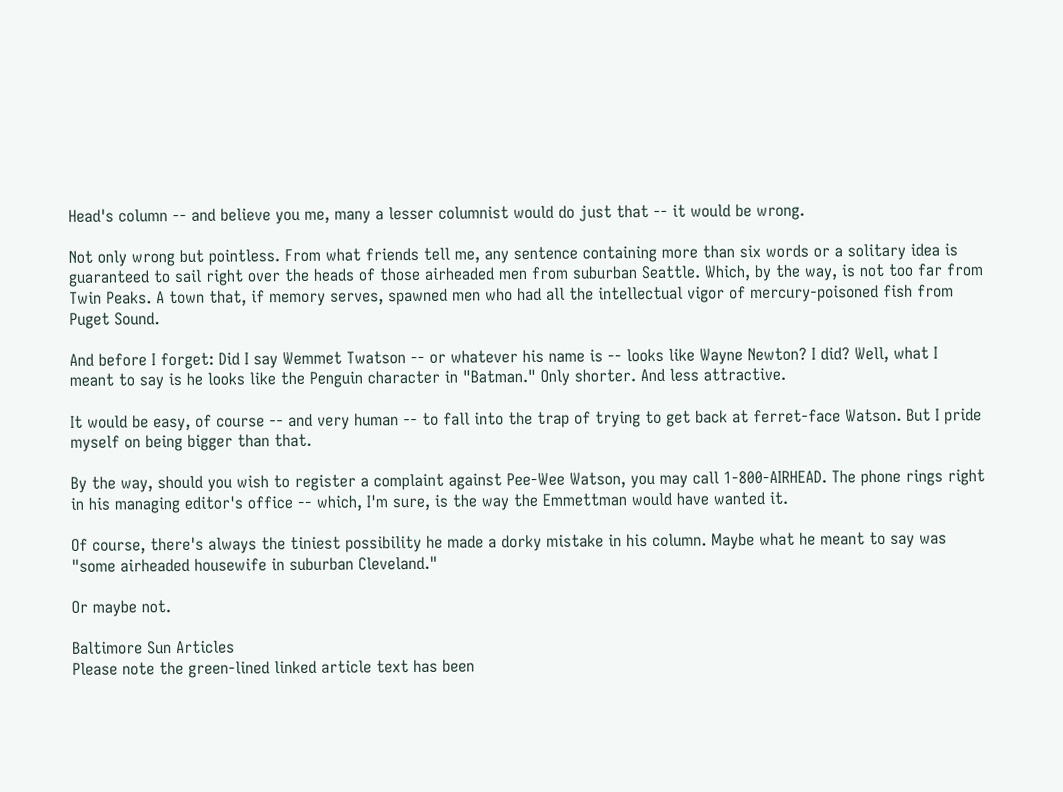Head's column -- and believe you me, many a lesser columnist would do just that -- it would be wrong.

Not only wrong but pointless. From what friends tell me, any sentence containing more than six words or a solitary idea is guaranteed to sail right over the heads of those airheaded men from suburban Seattle. Which, by the way, is not too far from Twin Peaks. A town that, if memory serves, spawned men who had all the intellectual vigor of mercury-poisoned fish from Puget Sound.

And before I forget: Did I say Wemmet Twatson -- or whatever his name is -- looks like Wayne Newton? I did? Well, what I meant to say is he looks like the Penguin character in "Batman." Only shorter. And less attractive.

It would be easy, of course -- and very human -- to fall into the trap of trying to get back at ferret-face Watson. But I pride myself on being bigger than that.

By the way, should you wish to register a complaint against Pee-Wee Watson, you may call 1-800-AIRHEAD. The phone rings right in his managing editor's office -- which, I'm sure, is the way the Emmettman would have wanted it.

Of course, there's always the tiniest possibility he made a dorky mistake in his column. Maybe what he meant to say was "some airheaded housewife in suburban Cleveland."

Or maybe not.

Baltimore Sun Articles
Please note the green-lined linked article text has been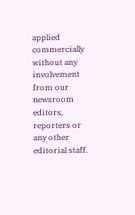applied commercially without any involvement from our newsroom editors, reporters or any other editorial staff.